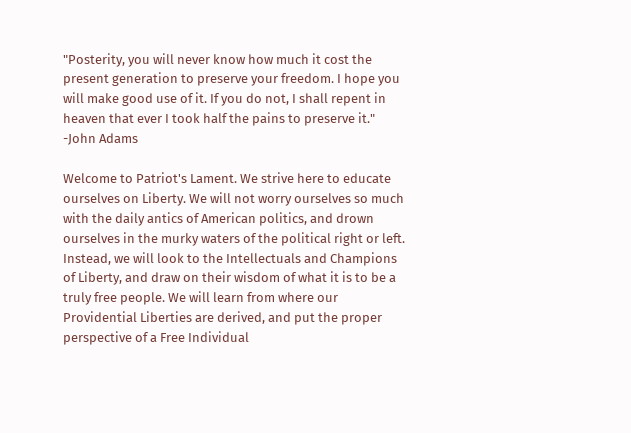"Posterity, you will never know how much it cost the present generation to preserve your freedom. I hope you will make good use of it. If you do not, I shall repent in heaven that ever I took half the pains to preserve it." -John Adams

Welcome to Patriot's Lament. We strive here to educate ourselves on Liberty. We will not worry ourselves so much with the daily antics of American politics, and drown ourselves in the murky waters of the political right or left.
Instead, we will look to the Intellectuals and Champions of Liberty, and draw on their wisdom of what it is to be a truly free people. We will learn from where our Providential Liberties are derived, and put the proper perspective of a Free Individual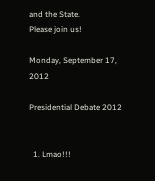and the State.
Please join us!

Monday, September 17, 2012

Presidential Debate 2012


  1. Lmao!!!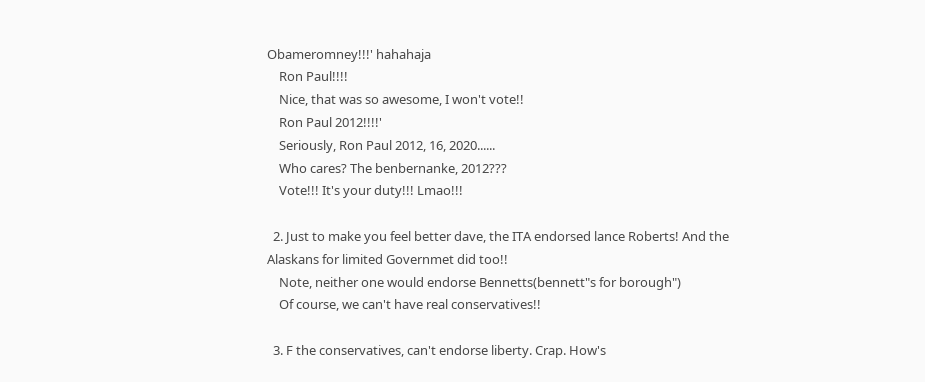Obameromney!!!' hahahaja
    Ron Paul!!!!
    Nice, that was so awesome, I won't vote!!
    Ron Paul 2012!!!!'
    Seriously, Ron Paul 2012, 16, 2020......
    Who cares? The benbernanke, 2012???
    Vote!!! It's your duty!!! Lmao!!!

  2. Just to make you feel better dave, the ITA endorsed lance Roberts! And the Alaskans for limited Governmet did too!!
    Note, neither one would endorse Bennetts(bennett"s for borough")
    Of course, we can't have real conservatives!!

  3. F the conservatives, can't endorse liberty. Crap. How's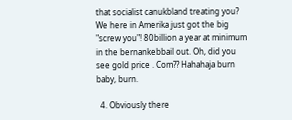that socialist canukbland treating you? We here in Amerika just got the big "screw you"! 80billion a year at minimum in the bernankebbail out. Oh, did you see gold price . Com?? Hahahaja burn baby, burn.

  4. Obviously there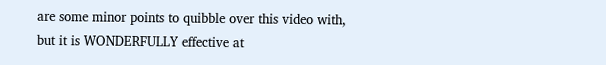are some minor points to quibble over this video with, but it is WONDERFULLY effective at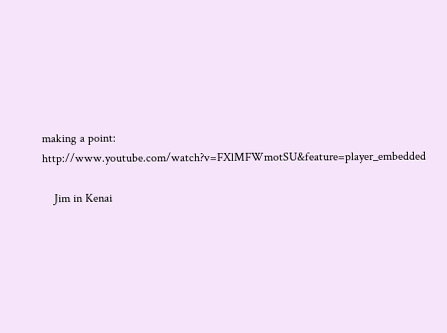making a point: http://www.youtube.com/watch?v=FXlMFWmotSU&feature=player_embedded

    Jim in Kenai